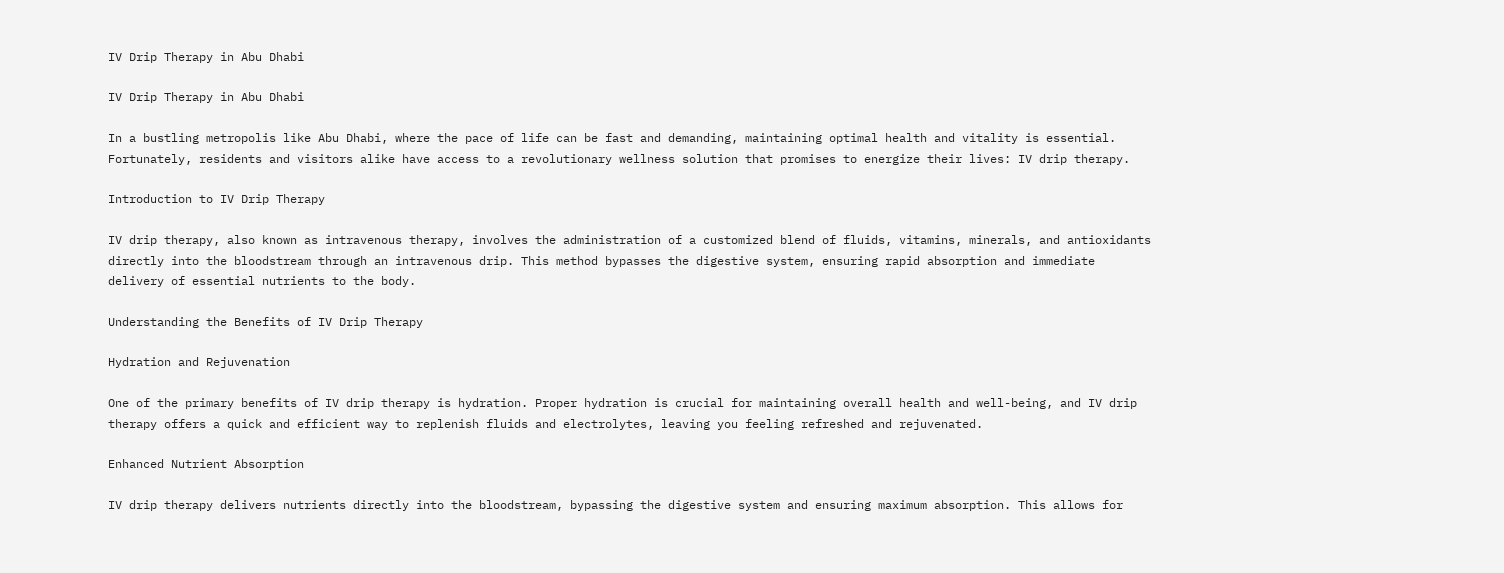IV Drip Therapy in Abu Dhabi

IV Drip Therapy in Abu Dhabi

In a bustling metropolis like Abu Dhabi, where the pace of life can be fast and demanding, maintaining optimal health and vitality is essential. Fortunately, residents and visitors alike have access to a revolutionary wellness solution that promises to energize their lives: IV drip therapy.

Introduction to IV Drip Therapy

IV drip therapy, also known as intravenous therapy, involves the administration of a customized blend of fluids, vitamins, minerals, and antioxidants directly into the bloodstream through an intravenous drip. This method bypasses the digestive system, ensuring rapid absorption and immediate delivery of essential nutrients to the body.

Understanding the Benefits of IV Drip Therapy

Hydration and Rejuvenation

One of the primary benefits of IV drip therapy is hydration. Proper hydration is crucial for maintaining overall health and well-being, and IV drip therapy offers a quick and efficient way to replenish fluids and electrolytes, leaving you feeling refreshed and rejuvenated.

Enhanced Nutrient Absorption

IV drip therapy delivers nutrients directly into the bloodstream, bypassing the digestive system and ensuring maximum absorption. This allows for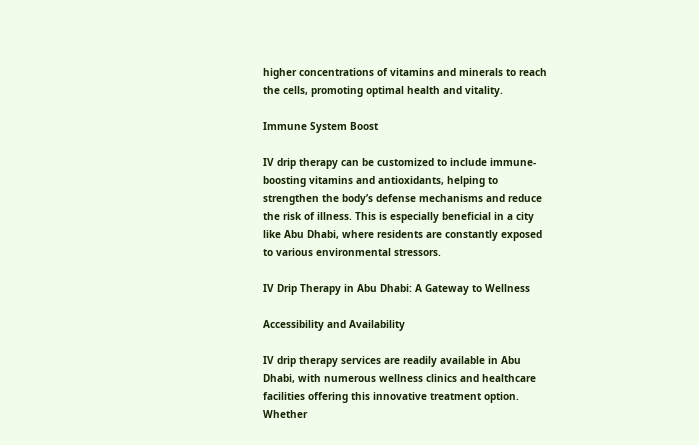higher concentrations of vitamins and minerals to reach the cells, promoting optimal health and vitality.

Immune System Boost

IV drip therapy can be customized to include immune-boosting vitamins and antioxidants, helping to strengthen the body’s defense mechanisms and reduce the risk of illness. This is especially beneficial in a city like Abu Dhabi, where residents are constantly exposed to various environmental stressors.

IV Drip Therapy in Abu Dhabi: A Gateway to Wellness

Accessibility and Availability

IV drip therapy services are readily available in Abu Dhabi, with numerous wellness clinics and healthcare facilities offering this innovative treatment option. Whether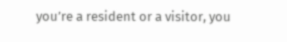you’re a resident or a visitor, you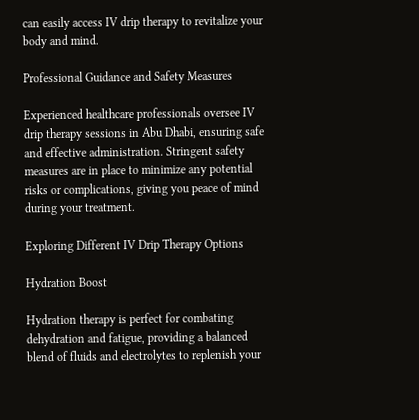can easily access IV drip therapy to revitalize your body and mind.

Professional Guidance and Safety Measures

Experienced healthcare professionals oversee IV drip therapy sessions in Abu Dhabi, ensuring safe and effective administration. Stringent safety measures are in place to minimize any potential risks or complications, giving you peace of mind during your treatment.

Exploring Different IV Drip Therapy Options

Hydration Boost

Hydration therapy is perfect for combating dehydration and fatigue, providing a balanced blend of fluids and electrolytes to replenish your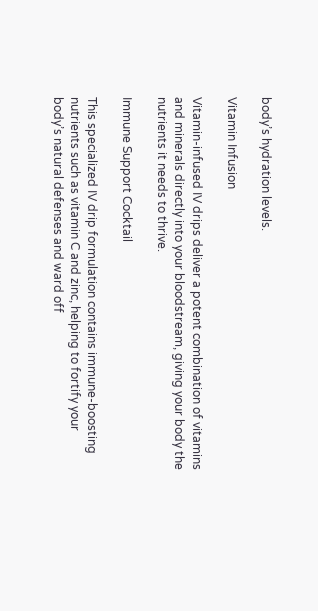body’s hydration levels.

Vitamin Infusion

Vitamin-infused IV drips deliver a potent combination of vitamins and minerals directly into your bloodstream, giving your body the nutrients it needs to thrive.

Immune Support Cocktail

This specialized IV drip formulation contains immune-boosting nutrients such as vitamin C and zinc, helping to fortify your body’s natural defenses and ward off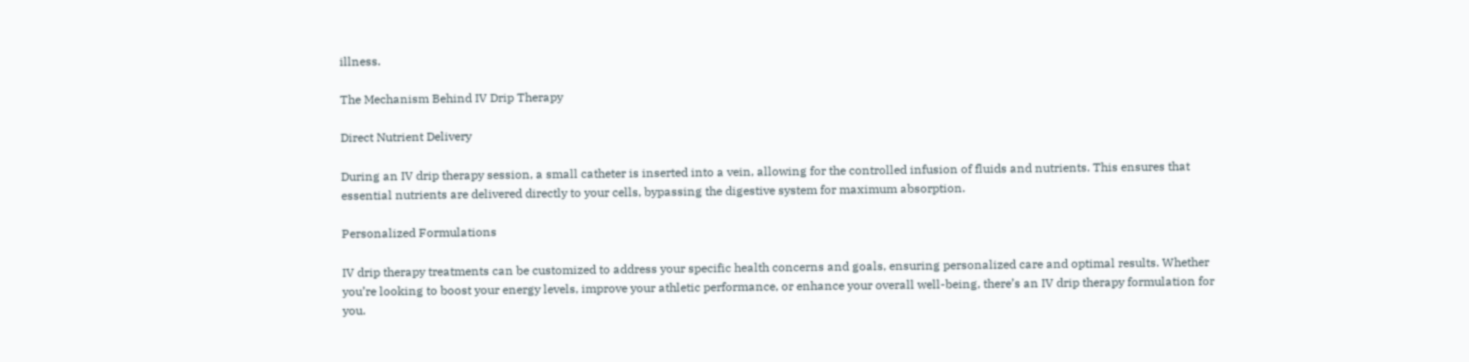illness.

The Mechanism Behind IV Drip Therapy

Direct Nutrient Delivery

During an IV drip therapy session, a small catheter is inserted into a vein, allowing for the controlled infusion of fluids and nutrients. This ensures that essential nutrients are delivered directly to your cells, bypassing the digestive system for maximum absorption.

Personalized Formulations

IV drip therapy treatments can be customized to address your specific health concerns and goals, ensuring personalized care and optimal results. Whether you’re looking to boost your energy levels, improve your athletic performance, or enhance your overall well-being, there’s an IV drip therapy formulation for you.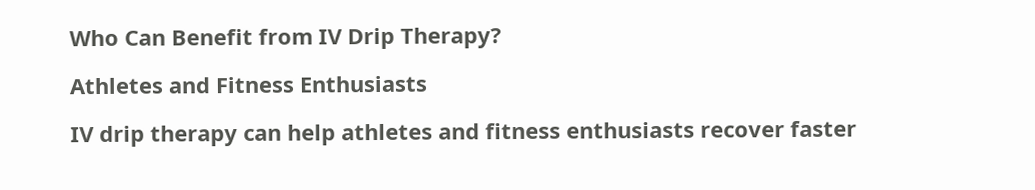Who Can Benefit from IV Drip Therapy?

Athletes and Fitness Enthusiasts

IV drip therapy can help athletes and fitness enthusiasts recover faster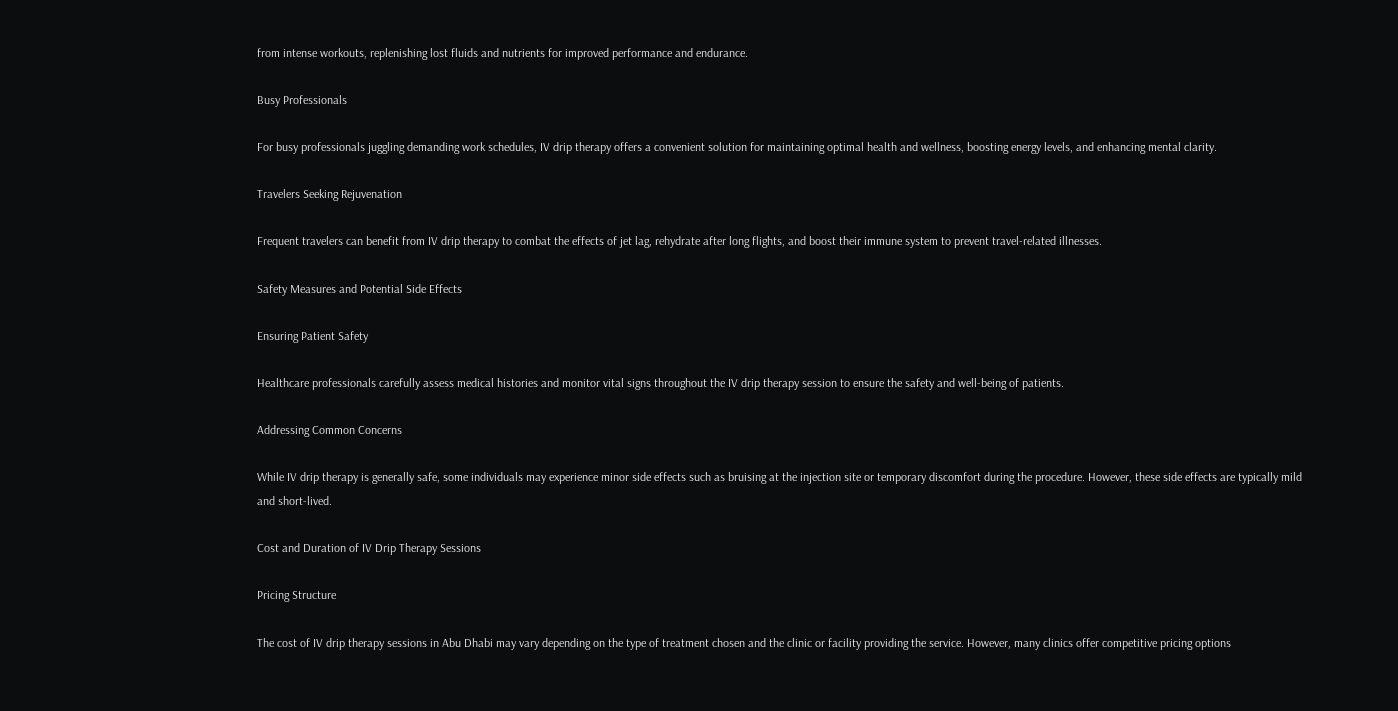from intense workouts, replenishing lost fluids and nutrients for improved performance and endurance.

Busy Professionals

For busy professionals juggling demanding work schedules, IV drip therapy offers a convenient solution for maintaining optimal health and wellness, boosting energy levels, and enhancing mental clarity.

Travelers Seeking Rejuvenation

Frequent travelers can benefit from IV drip therapy to combat the effects of jet lag, rehydrate after long flights, and boost their immune system to prevent travel-related illnesses.

Safety Measures and Potential Side Effects

Ensuring Patient Safety

Healthcare professionals carefully assess medical histories and monitor vital signs throughout the IV drip therapy session to ensure the safety and well-being of patients.

Addressing Common Concerns

While IV drip therapy is generally safe, some individuals may experience minor side effects such as bruising at the injection site or temporary discomfort during the procedure. However, these side effects are typically mild and short-lived.

Cost and Duration of IV Drip Therapy Sessions

Pricing Structure

The cost of IV drip therapy sessions in Abu Dhabi may vary depending on the type of treatment chosen and the clinic or facility providing the service. However, many clinics offer competitive pricing options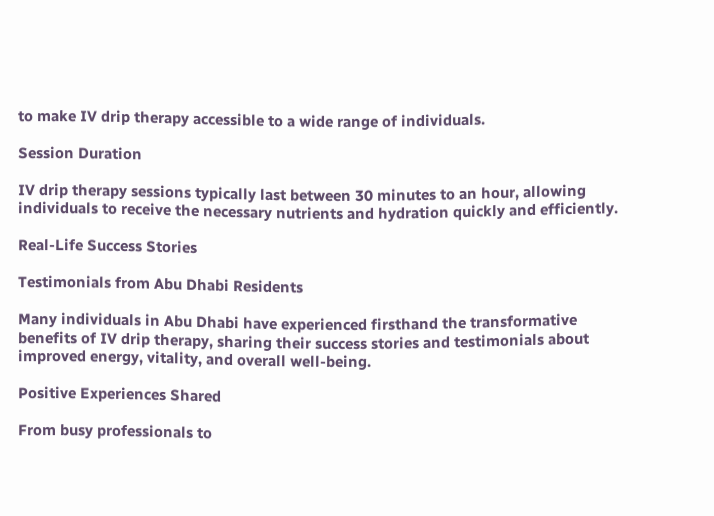to make IV drip therapy accessible to a wide range of individuals.

Session Duration

IV drip therapy sessions typically last between 30 minutes to an hour, allowing individuals to receive the necessary nutrients and hydration quickly and efficiently.

Real-Life Success Stories

Testimonials from Abu Dhabi Residents

Many individuals in Abu Dhabi have experienced firsthand the transformative benefits of IV drip therapy, sharing their success stories and testimonials about improved energy, vitality, and overall well-being.

Positive Experiences Shared

From busy professionals to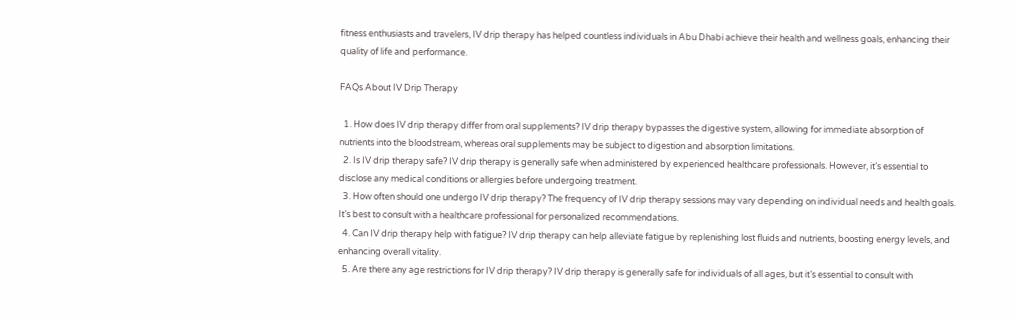fitness enthusiasts and travelers, IV drip therapy has helped countless individuals in Abu Dhabi achieve their health and wellness goals, enhancing their quality of life and performance.

FAQs About IV Drip Therapy

  1. How does IV drip therapy differ from oral supplements? IV drip therapy bypasses the digestive system, allowing for immediate absorption of nutrients into the bloodstream, whereas oral supplements may be subject to digestion and absorption limitations.
  2. Is IV drip therapy safe? IV drip therapy is generally safe when administered by experienced healthcare professionals. However, it’s essential to disclose any medical conditions or allergies before undergoing treatment.
  3. How often should one undergo IV drip therapy? The frequency of IV drip therapy sessions may vary depending on individual needs and health goals. It’s best to consult with a healthcare professional for personalized recommendations.
  4. Can IV drip therapy help with fatigue? IV drip therapy can help alleviate fatigue by replenishing lost fluids and nutrients, boosting energy levels, and enhancing overall vitality.
  5. Are there any age restrictions for IV drip therapy? IV drip therapy is generally safe for individuals of all ages, but it’s essential to consult with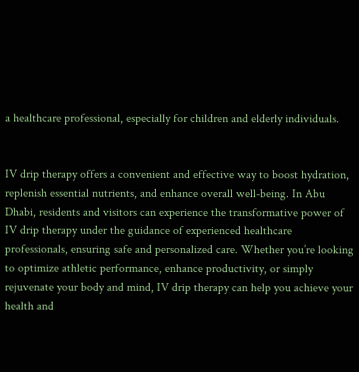a healthcare professional, especially for children and elderly individuals.


IV drip therapy offers a convenient and effective way to boost hydration, replenish essential nutrients, and enhance overall well-being. In Abu Dhabi, residents and visitors can experience the transformative power of IV drip therapy under the guidance of experienced healthcare professionals, ensuring safe and personalized care. Whether you’re looking to optimize athletic performance, enhance productivity, or simply rejuvenate your body and mind, IV drip therapy can help you achieve your health and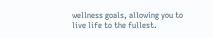wellness goals, allowing you to live life to the fullest.